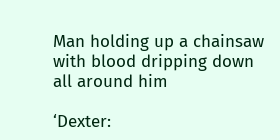Man holding up a chainsaw with blood dripping down all around him

‘Dexter: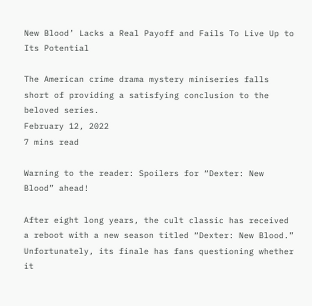New Blood’ Lacks a Real Payoff and Fails To Live Up to Its Potential

The American crime drama mystery miniseries falls short of providing a satisfying conclusion to the beloved series.
February 12, 2022
7 mins read

Warning to the reader: Spoilers for “Dexter: New Blood” ahead!

After eight long years, the cult classic has received a reboot with a new season titled “Dexter: New Blood.” Unfortunately, its finale has fans questioning whether it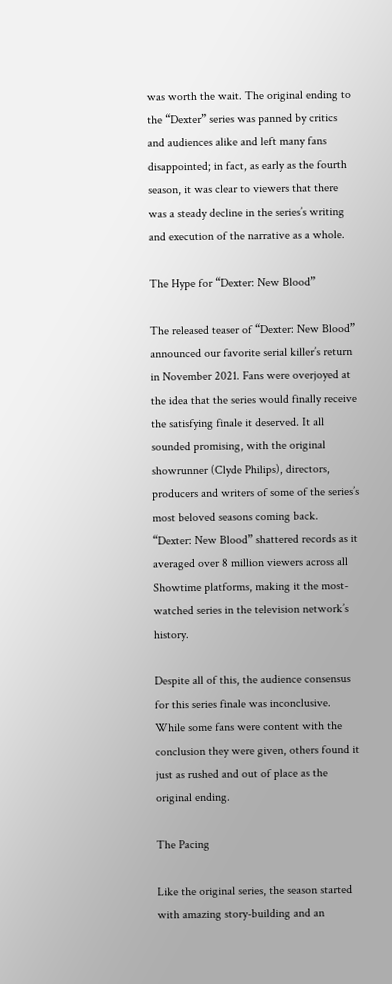was worth the wait. The original ending to the “Dexter” series was panned by critics and audiences alike and left many fans disappointed; in fact, as early as the fourth season, it was clear to viewers that there was a steady decline in the series’s writing and execution of the narrative as a whole.

The Hype for “Dexter: New Blood”

The released teaser of “Dexter: New Blood” announced our favorite serial killer’s return in November 2021. Fans were overjoyed at the idea that the series would finally receive the satisfying finale it deserved. It all sounded promising, with the original showrunner (Clyde Philips), directors, producers and writers of some of the series’s most beloved seasons coming back. “Dexter: New Blood” shattered records as it averaged over 8 million viewers across all Showtime platforms, making it the most-watched series in the television network’s history.

Despite all of this, the audience consensus for this series finale was inconclusive. While some fans were content with the conclusion they were given, others found it just as rushed and out of place as the original ending.

The Pacing

Like the original series, the season started with amazing story-building and an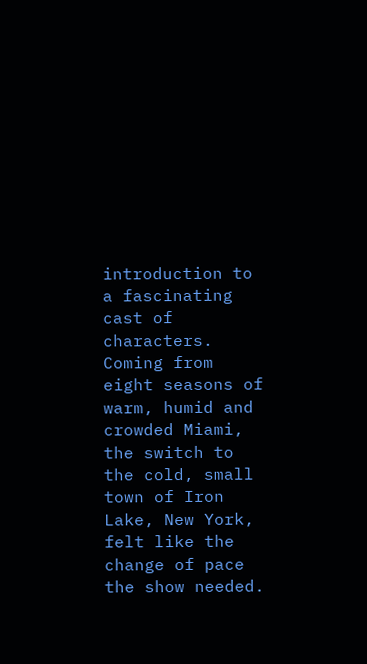introduction to a fascinating cast of characters. Coming from eight seasons of warm, humid and crowded Miami, the switch to the cold, small town of Iron Lake, New York, felt like the change of pace the show needed.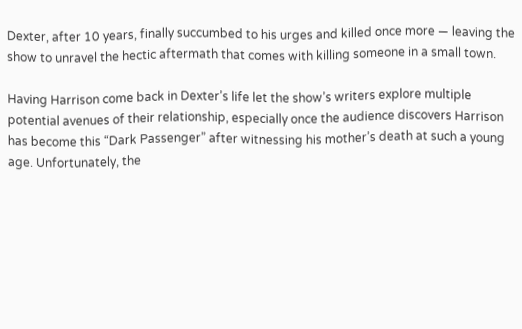Dexter, after 10 years, finally succumbed to his urges and killed once more — leaving the show to unravel the hectic aftermath that comes with killing someone in a small town.

Having Harrison come back in Dexter’s life let the show’s writers explore multiple potential avenues of their relationship, especially once the audience discovers Harrison has become this “Dark Passenger” after witnessing his mother’s death at such a young age. Unfortunately, the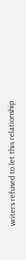writers refused to let this relationship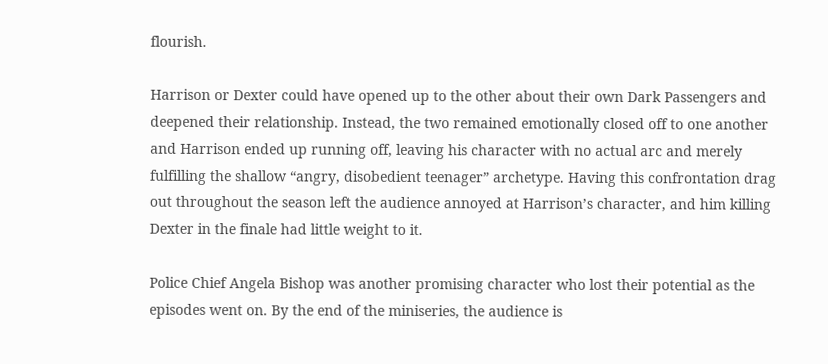flourish.

Harrison or Dexter could have opened up to the other about their own Dark Passengers and deepened their relationship. Instead, the two remained emotionally closed off to one another and Harrison ended up running off, leaving his character with no actual arc and merely fulfilling the shallow “angry, disobedient teenager” archetype. Having this confrontation drag out throughout the season left the audience annoyed at Harrison’s character, and him killing Dexter in the finale had little weight to it.

Police Chief Angela Bishop was another promising character who lost their potential as the episodes went on. By the end of the miniseries, the audience is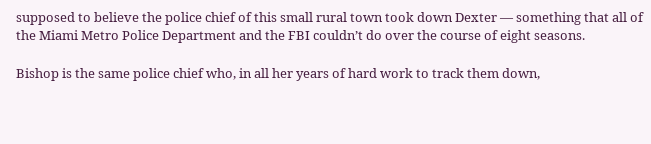supposed to believe the police chief of this small rural town took down Dexter — something that all of the Miami Metro Police Department and the FBI couldn’t do over the course of eight seasons.

Bishop is the same police chief who, in all her years of hard work to track them down,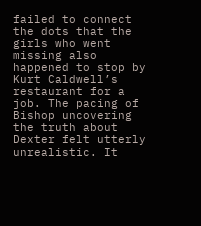failed to connect the dots that the girls who went missing also happened to stop by Kurt Caldwell’s restaurant for a job. The pacing of Bishop uncovering the truth about Dexter felt utterly unrealistic. It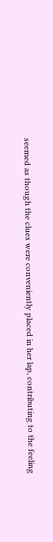seemed as though the clues were conveniently placed in her lap, contributing to the feeling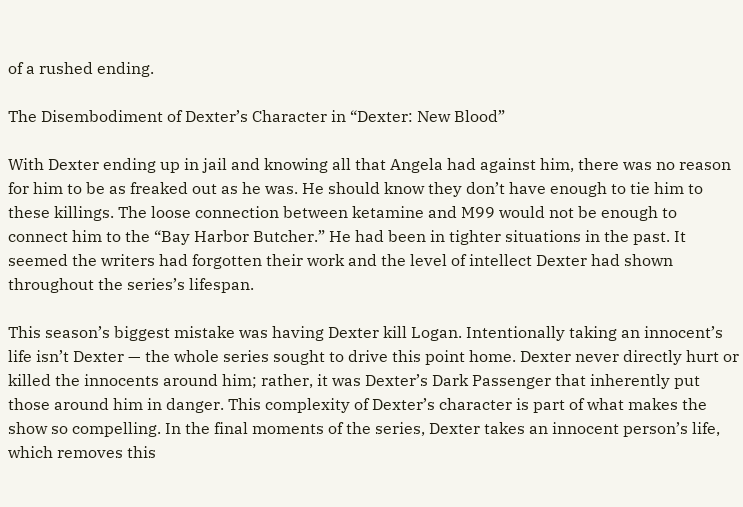of a rushed ending.

The Disembodiment of Dexter’s Character in “Dexter: New Blood”

With Dexter ending up in jail and knowing all that Angela had against him, there was no reason for him to be as freaked out as he was. He should know they don’t have enough to tie him to these killings. The loose connection between ketamine and M99 would not be enough to connect him to the “Bay Harbor Butcher.” He had been in tighter situations in the past. It seemed the writers had forgotten their work and the level of intellect Dexter had shown throughout the series’s lifespan.

This season’s biggest mistake was having Dexter kill Logan. Intentionally taking an innocent’s life isn’t Dexter — the whole series sought to drive this point home. Dexter never directly hurt or killed the innocents around him; rather, it was Dexter’s Dark Passenger that inherently put those around him in danger. This complexity of Dexter’s character is part of what makes the show so compelling. In the final moments of the series, Dexter takes an innocent person’s life, which removes this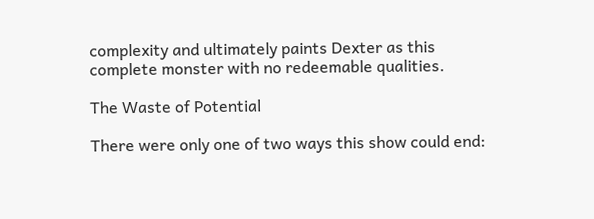complexity and ultimately paints Dexter as this complete monster with no redeemable qualities.

The Waste of Potential

There were only one of two ways this show could end: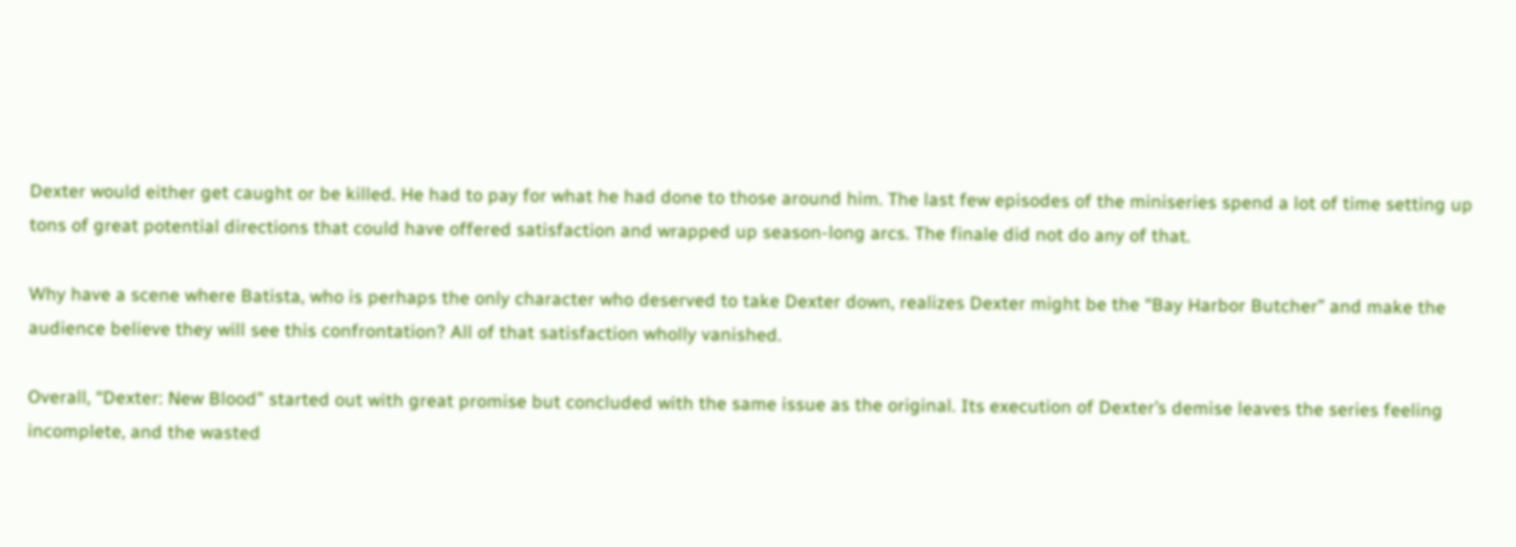Dexter would either get caught or be killed. He had to pay for what he had done to those around him. The last few episodes of the miniseries spend a lot of time setting up tons of great potential directions that could have offered satisfaction and wrapped up season-long arcs. The finale did not do any of that.

Why have a scene where Batista, who is perhaps the only character who deserved to take Dexter down, realizes Dexter might be the “Bay Harbor Butcher” and make the audience believe they will see this confrontation? All of that satisfaction wholly vanished.

Overall, “Dexter: New Blood” started out with great promise but concluded with the same issue as the original. Its execution of Dexter’s demise leaves the series feeling incomplete, and the wasted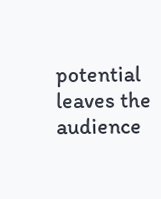potential leaves the audience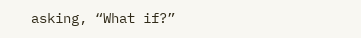asking, “What if?”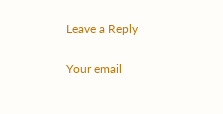Leave a Reply

Your email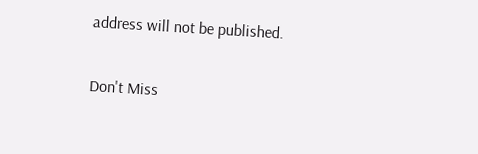address will not be published.

Don't Miss